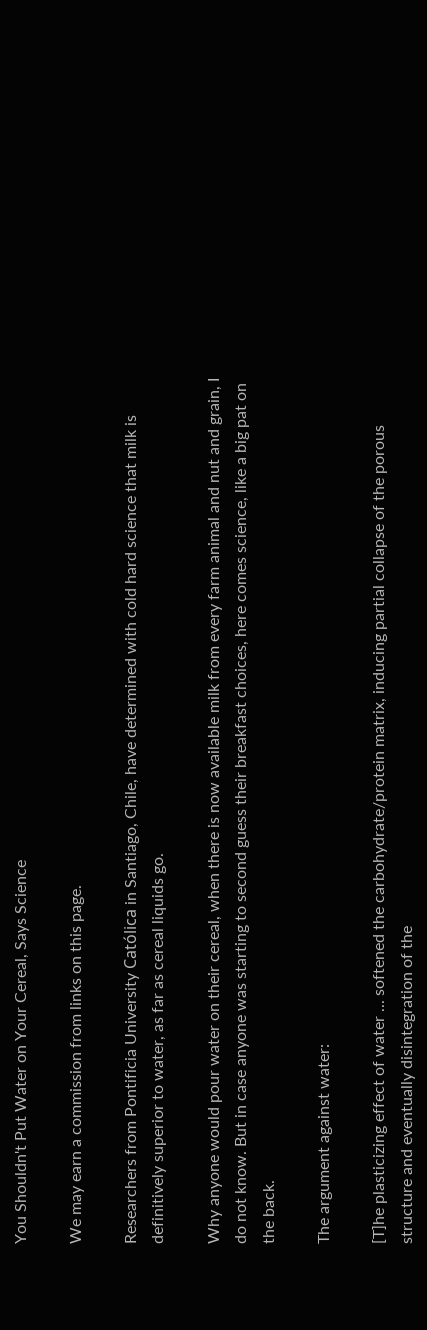You Shouldn't Put Water on Your Cereal, Says Science

We may earn a commission from links on this page.

Researchers from Pontificia University Católica in Santiago, Chile, have determined with cold hard science that milk is definitively superior to water, as far as cereal liquids go.

Why anyone would pour water on their cereal, when there is now available milk from every farm animal and nut and grain, I do not know. But in case anyone was starting to second guess their breakfast choices, here comes science, like a big pat on the back.

The argument against water:

[T]he plasticizing effect of water ... softened the carbohydrate/protein matrix, inducing partial collapse of the porous structure and eventually disintegration of the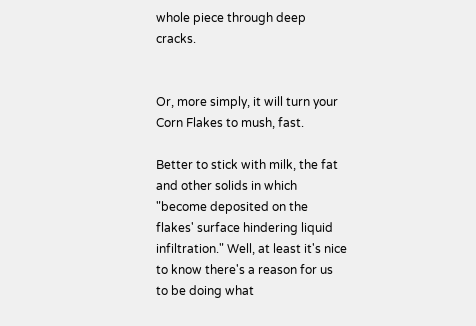whole piece through deep cracks.


Or, more simply, it will turn your Corn Flakes to mush, fast.

Better to stick with milk, the fat and other solids in which "become deposited on the flakes' surface hindering liquid infiltration." Well, at least it's nice to know there's a reason for us to be doing what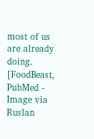most of us are already doing. [FoodBeast, PubMed - Image via Ruslan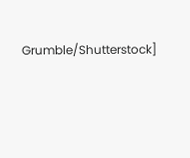Grumble/Shutterstock]